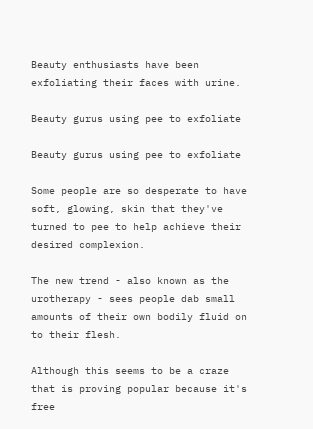Beauty enthusiasts have been exfoliating their faces with urine.

Beauty gurus using pee to exfoliate

Beauty gurus using pee to exfoliate

Some people are so desperate to have soft, glowing, skin that they've turned to pee to help achieve their desired complexion.

The new trend - also known as the urotherapy - sees people dab small amounts of their own bodily fluid on to their flesh.

Although this seems to be a craze that is proving popular because it's free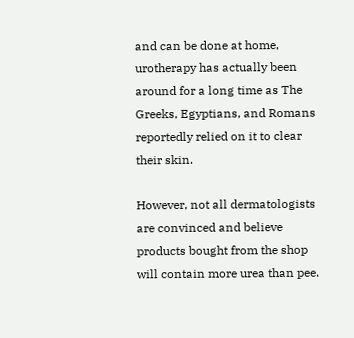and can be done at home, urotherapy has actually been around for a long time as The Greeks, Egyptians, and Romans reportedly relied on it to clear their skin.

However, not all dermatologists are convinced and believe products bought from the shop will contain more urea than pee.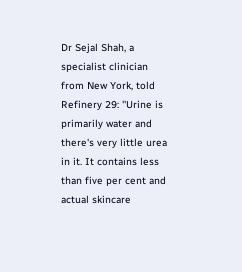Dr Sejal Shah, a specialist clinician from New York, told Refinery 29: ''Urine is primarily water and there's very little urea in it. It contains less than five per cent and actual skincare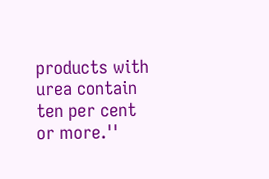products with urea contain ten per cent or more.''